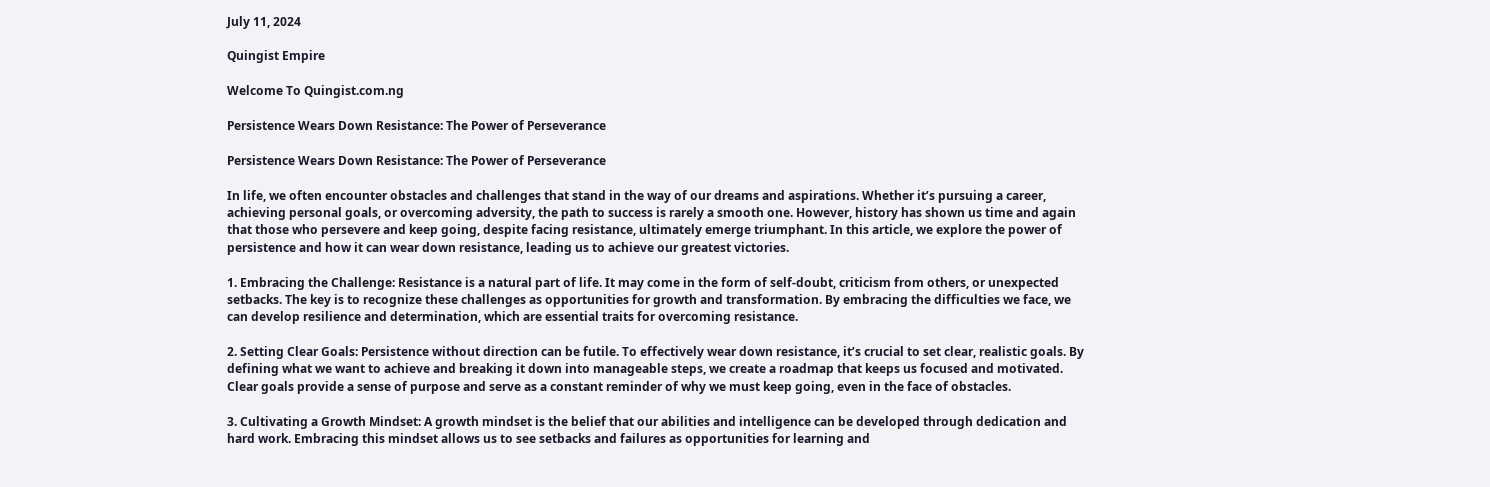July 11, 2024

Quingist Empire

Welcome To Quingist.com.ng

Persistence Wears Down Resistance: The Power of Perseverance

Persistence Wears Down Resistance: The Power of Perseverance

In life, we often encounter obstacles and challenges that stand in the way of our dreams and aspirations. Whether it’s pursuing a career, achieving personal goals, or overcoming adversity, the path to success is rarely a smooth one. However, history has shown us time and again that those who persevere and keep going, despite facing resistance, ultimately emerge triumphant. In this article, we explore the power of persistence and how it can wear down resistance, leading us to achieve our greatest victories.

1. Embracing the Challenge: Resistance is a natural part of life. It may come in the form of self-doubt, criticism from others, or unexpected setbacks. The key is to recognize these challenges as opportunities for growth and transformation. By embracing the difficulties we face, we can develop resilience and determination, which are essential traits for overcoming resistance.

2. Setting Clear Goals: Persistence without direction can be futile. To effectively wear down resistance, it’s crucial to set clear, realistic goals. By defining what we want to achieve and breaking it down into manageable steps, we create a roadmap that keeps us focused and motivated. Clear goals provide a sense of purpose and serve as a constant reminder of why we must keep going, even in the face of obstacles.

3. Cultivating a Growth Mindset: A growth mindset is the belief that our abilities and intelligence can be developed through dedication and hard work. Embracing this mindset allows us to see setbacks and failures as opportunities for learning and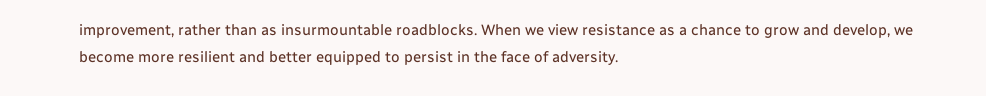improvement, rather than as insurmountable roadblocks. When we view resistance as a chance to grow and develop, we become more resilient and better equipped to persist in the face of adversity.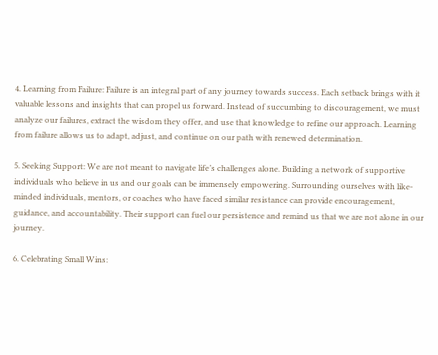4. Learning from Failure: Failure is an integral part of any journey towards success. Each setback brings with it valuable lessons and insights that can propel us forward. Instead of succumbing to discouragement, we must analyze our failures, extract the wisdom they offer, and use that knowledge to refine our approach. Learning from failure allows us to adapt, adjust, and continue on our path with renewed determination.

5. Seeking Support: We are not meant to navigate life’s challenges alone. Building a network of supportive individuals who believe in us and our goals can be immensely empowering. Surrounding ourselves with like-minded individuals, mentors, or coaches who have faced similar resistance can provide encouragement, guidance, and accountability. Their support can fuel our persistence and remind us that we are not alone in our journey.

6. Celebrating Small Wins: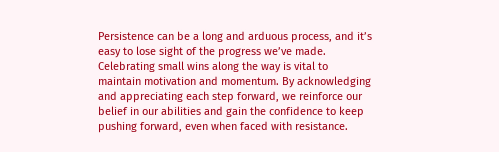Persistence can be a long and arduous process, and it’s easy to lose sight of the progress we’ve made. Celebrating small wins along the way is vital to maintain motivation and momentum. By acknowledging and appreciating each step forward, we reinforce our belief in our abilities and gain the confidence to keep pushing forward, even when faced with resistance.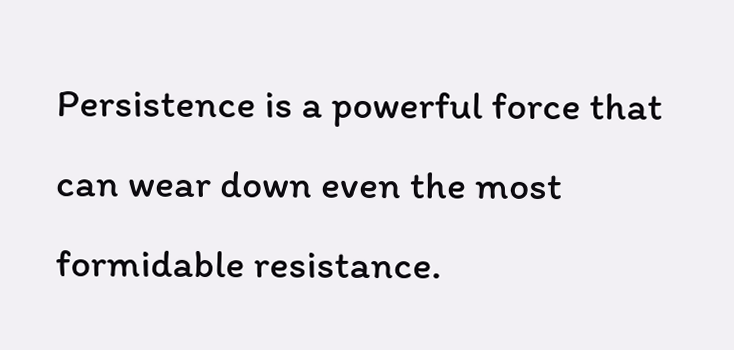Persistence is a powerful force that can wear down even the most formidable resistance.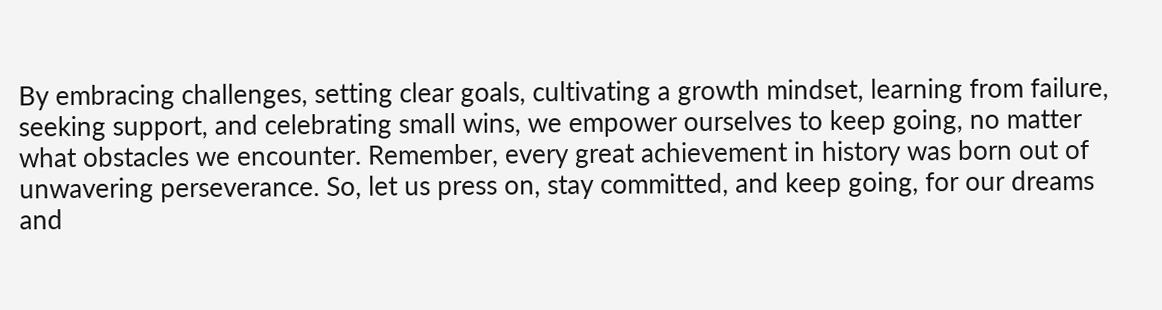By embracing challenges, setting clear goals, cultivating a growth mindset, learning from failure, seeking support, and celebrating small wins, we empower ourselves to keep going, no matter what obstacles we encounter. Remember, every great achievement in history was born out of unwavering perseverance. So, let us press on, stay committed, and keep going, for our dreams and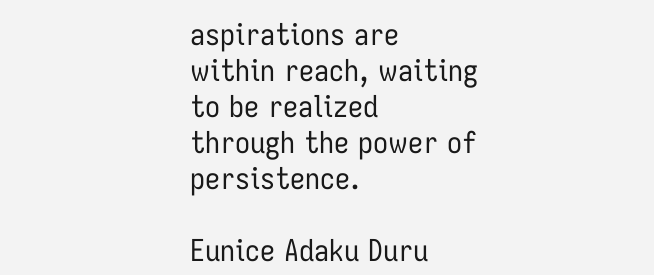aspirations are within reach, waiting to be realized through the power of persistence.

Eunice Adaku Duru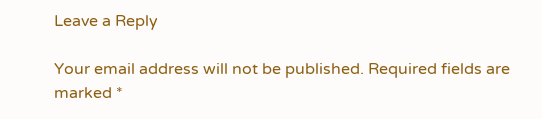Leave a Reply

Your email address will not be published. Required fields are marked *